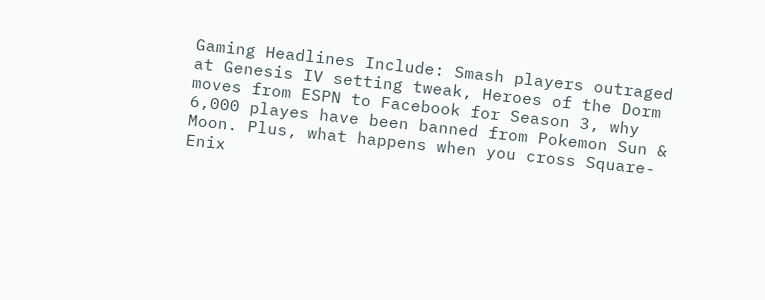Gaming Headlines Include: Smash players outraged at Genesis IV setting tweak, Heroes of the Dorm moves from ESPN to Facebook for Season 3, why 6,000 playes have been banned from Pokemon Sun & Moon. Plus, what happens when you cross Square-Enix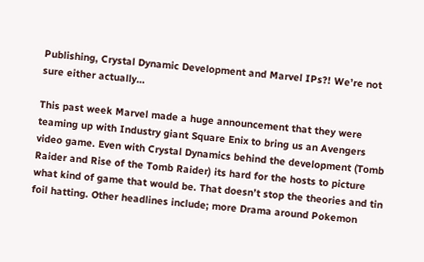Publishing, Crystal Dynamic Development and Marvel IPs?! We’re not sure either actually…

This past week Marvel made a huge announcement that they were teaming up with Industry giant Square Enix to bring us an Avengers video game. Even with Crystal Dynamics behind the development (Tomb Raider and Rise of the Tomb Raider) its hard for the hosts to picture what kind of game that would be. That doesn’t stop the theories and tin foil hatting. Other headlines include; more Drama around Pokemon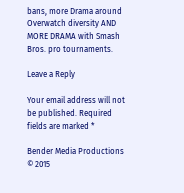bans, more Drama around Overwatch diversity AND MORE DRAMA with Smash Bros. pro tournaments.

Leave a Reply

Your email address will not be published. Required fields are marked *

Bender Media Productions © 2015